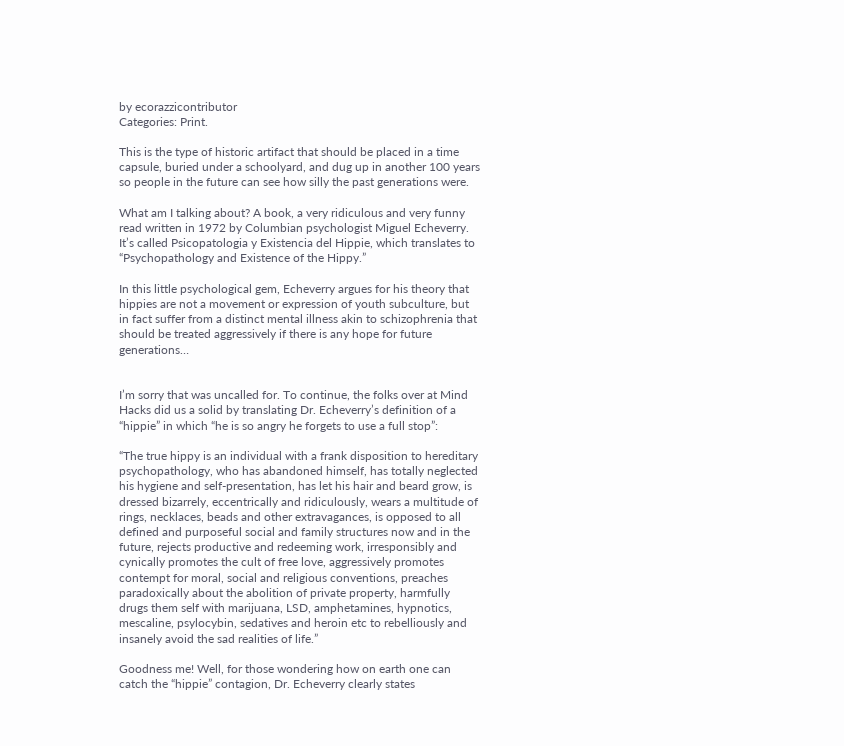by ecorazzicontributor
Categories: Print.

This is the type of historic artifact that should be placed in a time capsule, buried under a schoolyard, and dug up in another 100 years so people in the future can see how silly the past generations were.

What am I talking about? A book, a very ridiculous and very funny read written in 1972 by Columbian psychologist Miguel Echeverry. It’s called Psicopatologia y Existencia del Hippie, which translates to “Psychopathology and Existence of the Hippy.”

In this little psychological gem, Echeverry argues for his theory that hippies are not a movement or expression of youth subculture, but in fact suffer from a distinct mental illness akin to schizophrenia that should be treated aggressively if there is any hope for future generations…


I’m sorry that was uncalled for. To continue, the folks over at Mind Hacks did us a solid by translating Dr. Echeverry’s definition of a “hippie” in which “he is so angry he forgets to use a full stop”:

“The true hippy is an individual with a frank disposition to hereditary psychopathology, who has abandoned himself, has totally neglected his hygiene and self-presentation, has let his hair and beard grow, is dressed bizarrely, eccentrically and ridiculously, wears a multitude of rings, necklaces, beads and other extravagances, is opposed to all defined and purposeful social and family structures now and in the future, rejects productive and redeeming work, irresponsibly and cynically promotes the cult of free love, aggressively promotes contempt for moral, social and religious conventions, preaches paradoxically about the abolition of private property, harmfully drugs them self with marijuana, LSD, amphetamines, hypnotics, mescaline, psylocybin, sedatives and heroin etc to rebelliously and insanely avoid the sad realities of life.”

Goodness me! Well, for those wondering how on earth one can catch the “hippie” contagion, Dr. Echeverry clearly states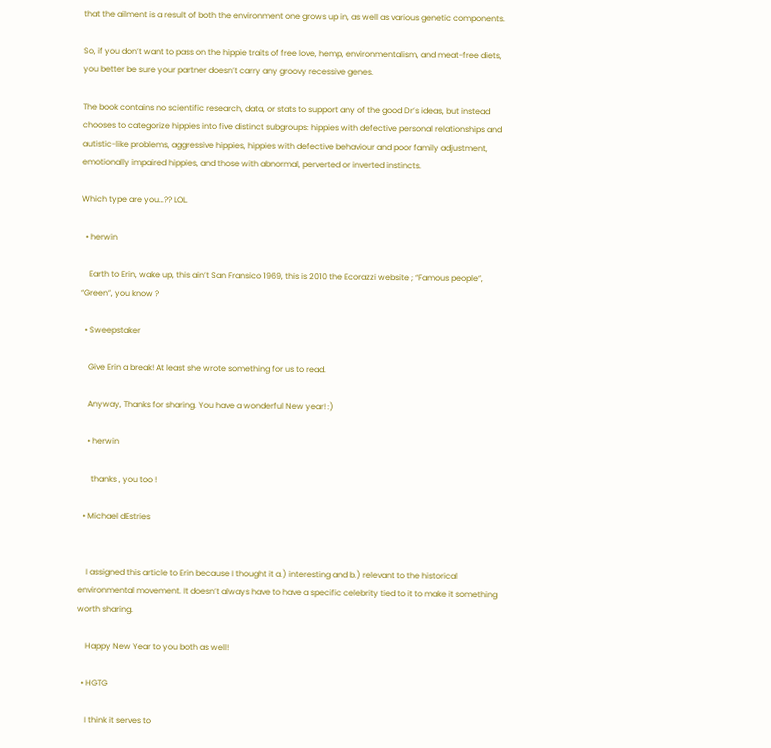that the ailment is a result of both the environment one grows up in, as well as various genetic components.

So, if you don’t want to pass on the hippie traits of free love, hemp, environmentalism, and meat-free diets, you better be sure your partner doesn’t carry any groovy recessive genes.

The book contains no scientific research, data, or stats to support any of the good Dr’s ideas, but instead chooses to categorize hippies into five distinct subgroups: hippies with defective personal relationships and autistic-like problems, aggressive hippies, hippies with defective behaviour and poor family adjustment, emotionally impaired hippies, and those with abnormal, perverted or inverted instincts.

Which type are you…?? LOL.

  • herwin

    Earth to Erin, wake up, this ain’t San Fransico 1969, this is 2010 the Ecorazzi website ; “Famous people”, “Green”, you know ?

  • Sweepstaker

    Give Erin a break! At least she wrote something for us to read.

    Anyway, Thanks for sharing. You have a wonderful New year! :)

    • herwin

      thanks , you too !

  • Michael dEstries


    I assigned this article to Erin because I thought it a.) interesting and b.) relevant to the historical environmental movement. It doesn’t always have to have a specific celebrity tied to it to make it something worth sharing.

    Happy New Year to you both as well!

  • HGTG

    I think it serves to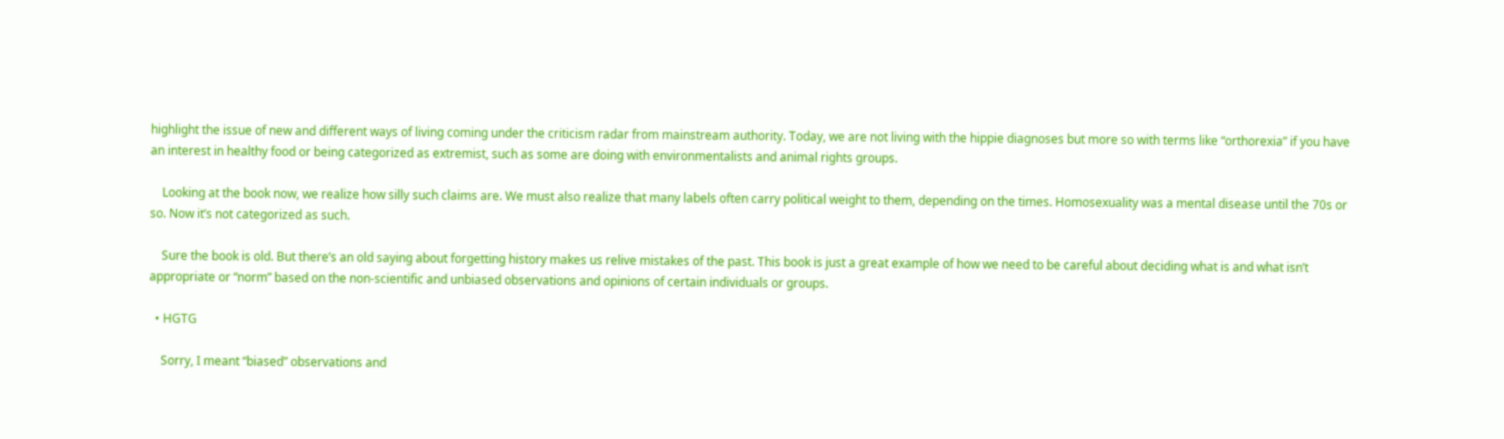highlight the issue of new and different ways of living coming under the criticism radar from mainstream authority. Today, we are not living with the hippie diagnoses but more so with terms like “orthorexia” if you have an interest in healthy food or being categorized as extremist, such as some are doing with environmentalists and animal rights groups.

    Looking at the book now, we realize how silly such claims are. We must also realize that many labels often carry political weight to them, depending on the times. Homosexuality was a mental disease until the 70s or so. Now it’s not categorized as such.

    Sure the book is old. But there’s an old saying about forgetting history makes us relive mistakes of the past. This book is just a great example of how we need to be careful about deciding what is and what isn’t appropriate or “norm” based on the non-scientific and unbiased observations and opinions of certain individuals or groups.

  • HGTG

    Sorry, I meant “biased” observations and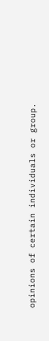opinions of certain individuals or group.